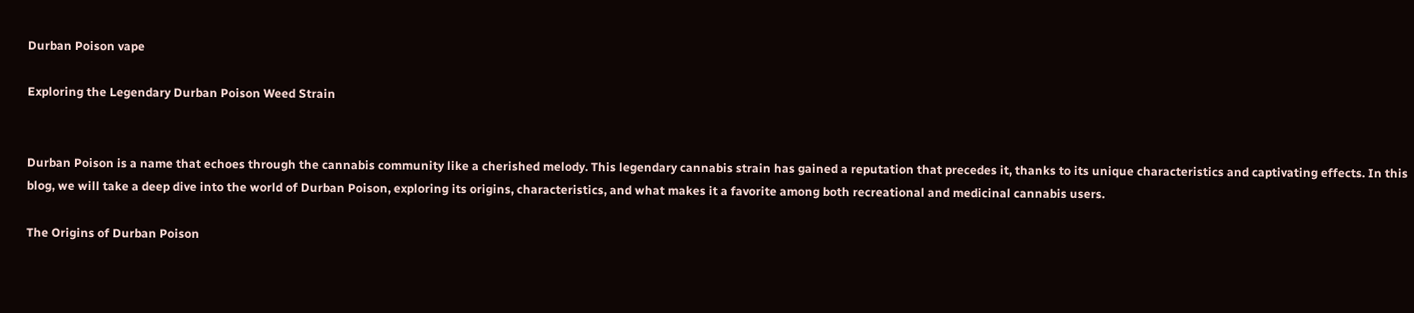Durban Poison vape

Exploring the Legendary Durban Poison Weed Strain


Durban Poison is a name that echoes through the cannabis community like a cherished melody. This legendary cannabis strain has gained a reputation that precedes it, thanks to its unique characteristics and captivating effects. In this blog, we will take a deep dive into the world of Durban Poison, exploring its origins, characteristics, and what makes it a favorite among both recreational and medicinal cannabis users.

The Origins of Durban Poison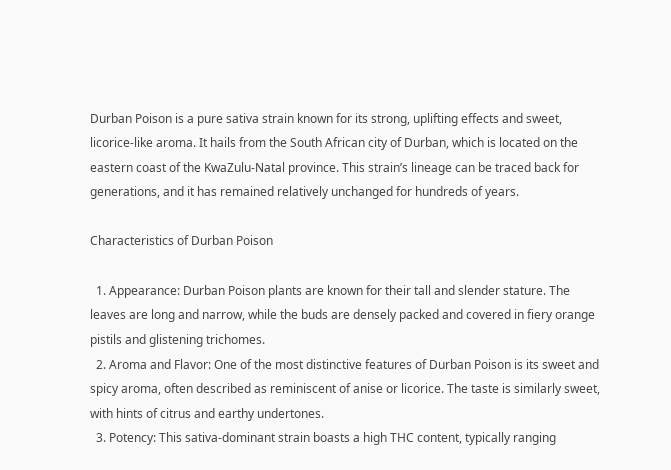Durban Poison is a pure sativa strain known for its strong, uplifting effects and sweet, licorice-like aroma. It hails from the South African city of Durban, which is located on the eastern coast of the KwaZulu-Natal province. This strain’s lineage can be traced back for generations, and it has remained relatively unchanged for hundreds of years.

Characteristics of Durban Poison

  1. Appearance: Durban Poison plants are known for their tall and slender stature. The leaves are long and narrow, while the buds are densely packed and covered in fiery orange pistils and glistening trichomes.
  2. Aroma and Flavor: One of the most distinctive features of Durban Poison is its sweet and spicy aroma, often described as reminiscent of anise or licorice. The taste is similarly sweet, with hints of citrus and earthy undertones.
  3. Potency: This sativa-dominant strain boasts a high THC content, typically ranging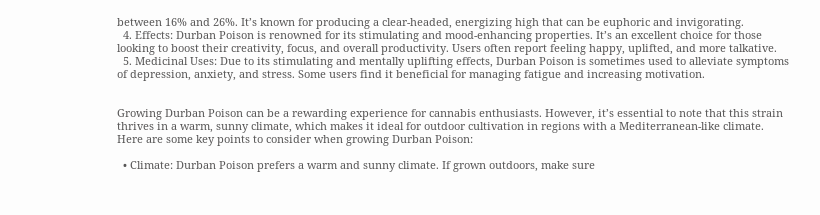between 16% and 26%. It’s known for producing a clear-headed, energizing high that can be euphoric and invigorating.
  4. Effects: Durban Poison is renowned for its stimulating and mood-enhancing properties. It’s an excellent choice for those looking to boost their creativity, focus, and overall productivity. Users often report feeling happy, uplifted, and more talkative.
  5. Medicinal Uses: Due to its stimulating and mentally uplifting effects, Durban Poison is sometimes used to alleviate symptoms of depression, anxiety, and stress. Some users find it beneficial for managing fatigue and increasing motivation.


Growing Durban Poison can be a rewarding experience for cannabis enthusiasts. However, it’s essential to note that this strain thrives in a warm, sunny climate, which makes it ideal for outdoor cultivation in regions with a Mediterranean-like climate. Here are some key points to consider when growing Durban Poison:

  • Climate: Durban Poison prefers a warm and sunny climate. If grown outdoors, make sure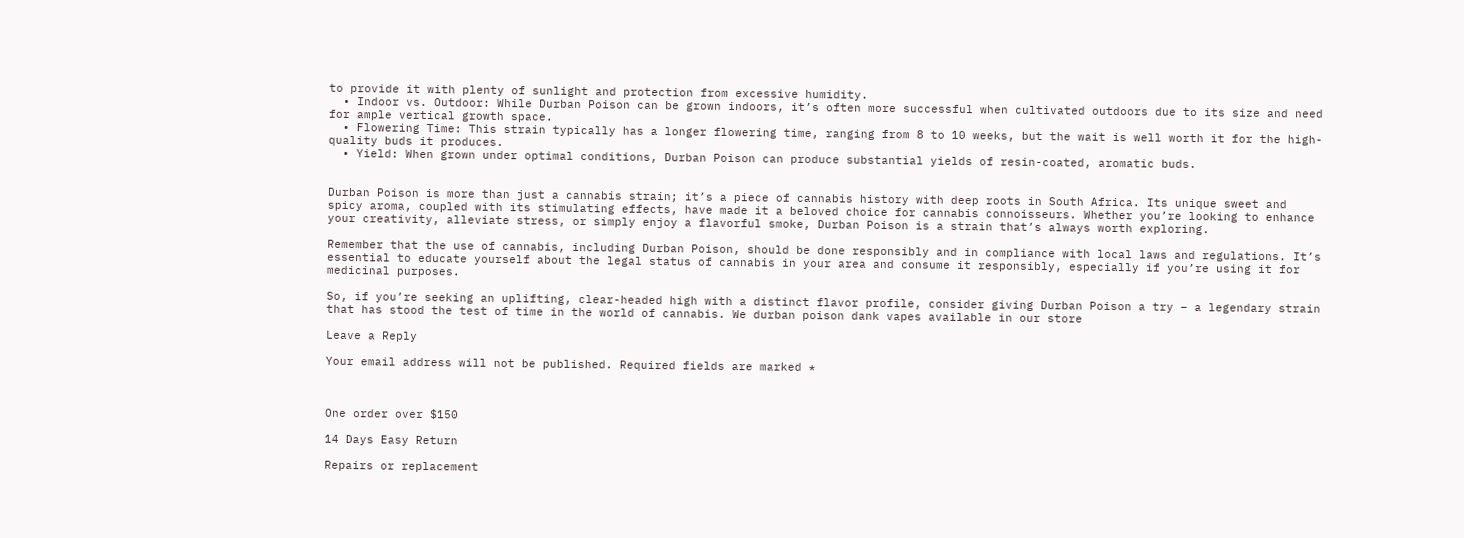to provide it with plenty of sunlight and protection from excessive humidity.
  • Indoor vs. Outdoor: While Durban Poison can be grown indoors, it’s often more successful when cultivated outdoors due to its size and need for ample vertical growth space.
  • Flowering Time: This strain typically has a longer flowering time, ranging from 8 to 10 weeks, but the wait is well worth it for the high-quality buds it produces.
  • Yield: When grown under optimal conditions, Durban Poison can produce substantial yields of resin-coated, aromatic buds.


Durban Poison is more than just a cannabis strain; it’s a piece of cannabis history with deep roots in South Africa. Its unique sweet and spicy aroma, coupled with its stimulating effects, have made it a beloved choice for cannabis connoisseurs. Whether you’re looking to enhance your creativity, alleviate stress, or simply enjoy a flavorful smoke, Durban Poison is a strain that’s always worth exploring.

Remember that the use of cannabis, including Durban Poison, should be done responsibly and in compliance with local laws and regulations. It’s essential to educate yourself about the legal status of cannabis in your area and consume it responsibly, especially if you’re using it for medicinal purposes.

So, if you’re seeking an uplifting, clear-headed high with a distinct flavor profile, consider giving Durban Poison a try – a legendary strain that has stood the test of time in the world of cannabis. We durban poison dank vapes available in our store

Leave a Reply

Your email address will not be published. Required fields are marked *



One order over $150

14 Days Easy Return

Repairs or replacement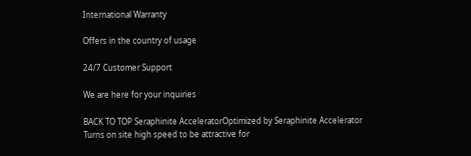International Warranty

Offers in the country of usage

24/7 Customer Support

We are here for your inquiries

BACK TO TOP Seraphinite AcceleratorOptimized by Seraphinite Accelerator
Turns on site high speed to be attractive for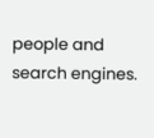people and search engines.